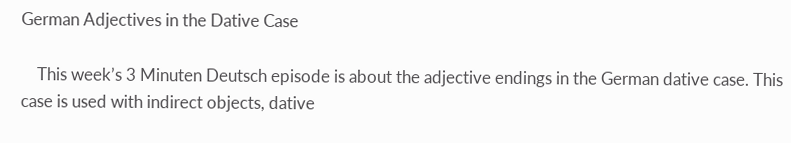German Adjectives in the Dative Case

    This week’s 3 Minuten Deutsch episode is about the adjective endings in the German dative case. This case is used with indirect objects, dative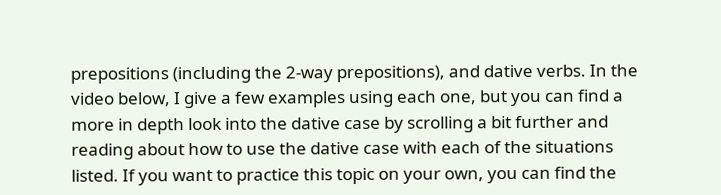prepositions (including the 2-way prepositions), and dative verbs. In the video below, I give a few examples using each one, but you can find a more in depth look into the dative case by scrolling a bit further and reading about how to use the dative case with each of the situations listed. If you want to practice this topic on your own, you can find the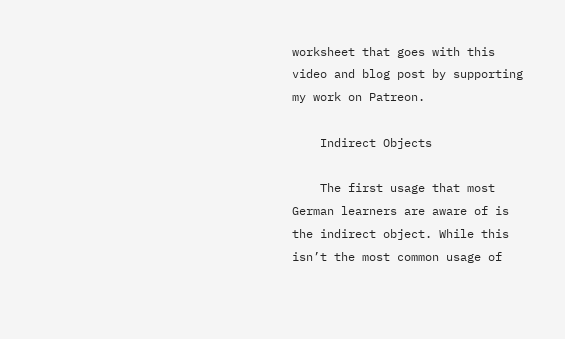worksheet that goes with this video and blog post by supporting my work on Patreon.

    Indirect Objects

    The first usage that most German learners are aware of is the indirect object. While this isn’t the most common usage of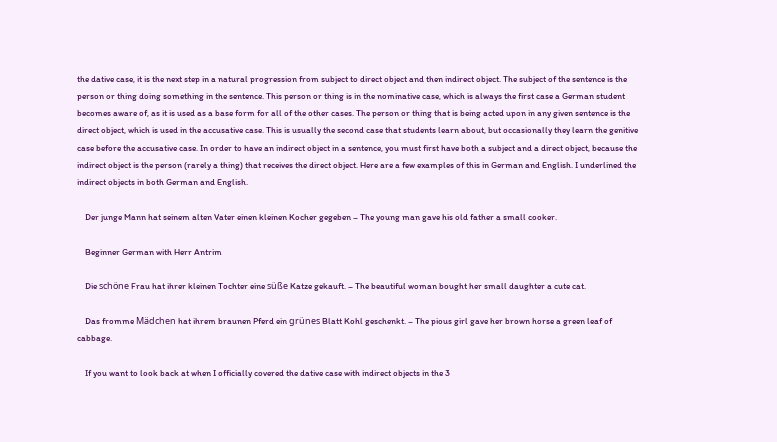the dative case, it is the next step in a natural progression from subject to direct object and then indirect object. The subject of the sentence is the person or thing doing something in the sentence. This person or thing is in the nominative case, which is always the first case a German student becomes aware of, as it is used as a base form for all of the other cases. The person or thing that is being acted upon in any given sentence is the direct object, which is used in the accusative case. This is usually the second case that students learn about, but occasionally they learn the genitive case before the accusative case. In order to have an indirect object in a sentence, you must first have both a subject and a direct object, because the indirect object is the person (rarely a thing) that receives the direct object. Here are a few examples of this in German and English. I underlined the indirect objects in both German and English.

    Der junge Mann hat seinem alten Vater einen kleinen Kocher gegeben – The young man gave his old father a small cooker.

    Beginner German with Herr Antrim

    Die schöne Frau hat ihrer kleinen Tochter eine süße Katze gekauft. – The beautiful woman bought her small daughter a cute cat.

    Das fromme Mädchen hat ihrem braunen Pferd ein grünes Blatt Kohl geschenkt. – The pious girl gave her brown horse a green leaf of cabbage.

    If you want to look back at when I officially covered the dative case with indirect objects in the 3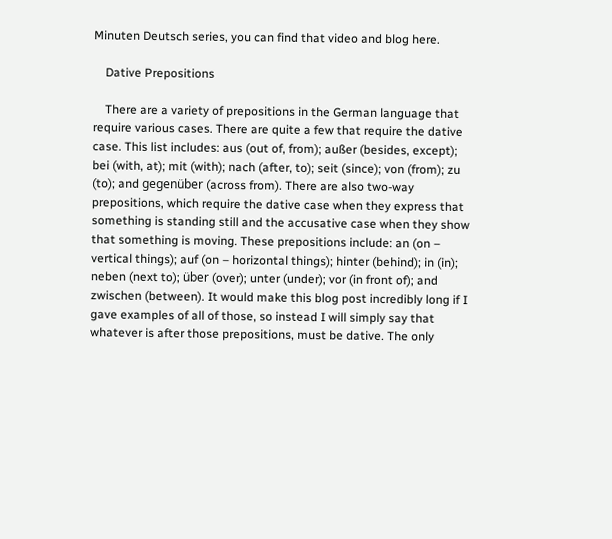Minuten Deutsch series, you can find that video and blog here.

    Dative Prepositions

    There are a variety of prepositions in the German language that require various cases. There are quite a few that require the dative case. This list includes: aus (out of, from); außer (besides, except); bei (with, at); mit (with); nach (after, to); seit (since); von (from); zu (to); and gegenüber (across from). There are also two-way prepositions, which require the dative case when they express that something is standing still and the accusative case when they show that something is moving. These prepositions include: an (on – vertical things); auf (on – horizontal things); hinter (behind); in (in); neben (next to); über (over); unter (under); vor (in front of); and zwischen (between). It would make this blog post incredibly long if I gave examples of all of those, so instead I will simply say that whatever is after those prepositions, must be dative. The only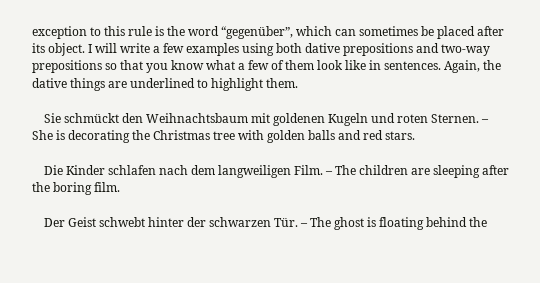exception to this rule is the word “gegenüber”, which can sometimes be placed after its object. I will write a few examples using both dative prepositions and two-way prepositions so that you know what a few of them look like in sentences. Again, the dative things are underlined to highlight them.

    Sie schmückt den Weihnachtsbaum mit goldenen Kugeln und roten Sternen. – She is decorating the Christmas tree with golden balls and red stars.

    Die Kinder schlafen nach dem langweiligen Film. – The children are sleeping after the boring film.

    Der Geist schwebt hinter der schwarzen Tür. – The ghost is floating behind the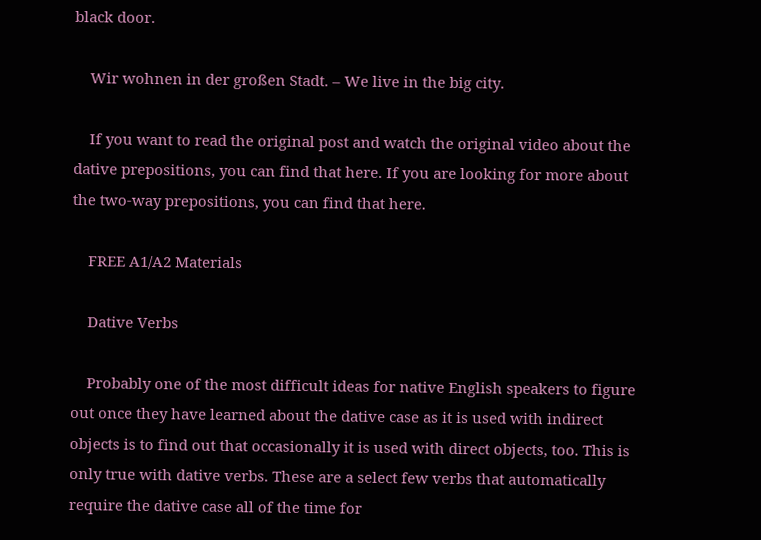black door.

    Wir wohnen in der großen Stadt. – We live in the big city.

    If you want to read the original post and watch the original video about the dative prepositions, you can find that here. If you are looking for more about the two-way prepositions, you can find that here.

    FREE A1/A2 Materials

    Dative Verbs

    Probably one of the most difficult ideas for native English speakers to figure out once they have learned about the dative case as it is used with indirect objects is to find out that occasionally it is used with direct objects, too. This is only true with dative verbs. These are a select few verbs that automatically require the dative case all of the time for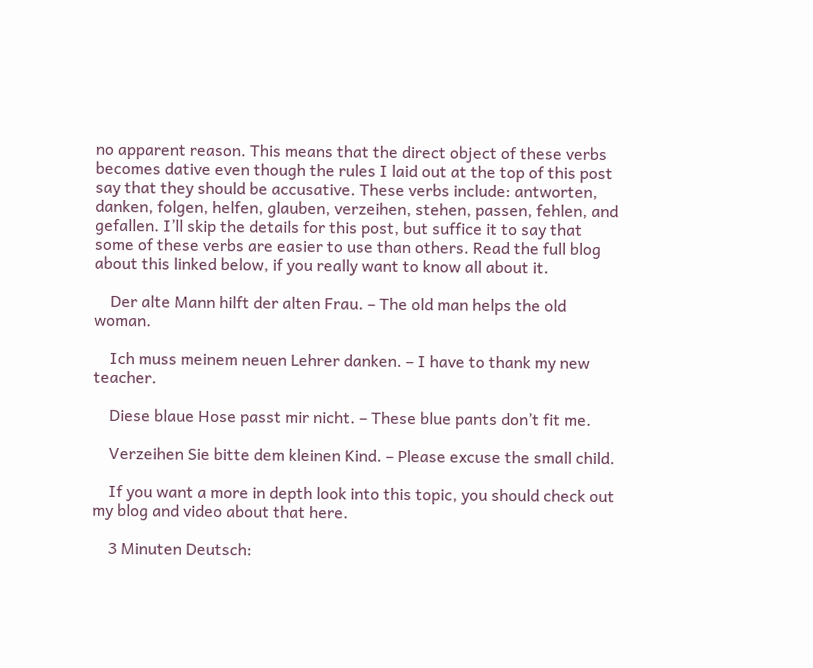no apparent reason. This means that the direct object of these verbs becomes dative even though the rules I laid out at the top of this post say that they should be accusative. These verbs include: antworten, danken, folgen, helfen, glauben, verzeihen, stehen, passen, fehlen, and gefallen. I’ll skip the details for this post, but suffice it to say that some of these verbs are easier to use than others. Read the full blog about this linked below, if you really want to know all about it.

    Der alte Mann hilft der alten Frau. – The old man helps the old woman.

    Ich muss meinem neuen Lehrer danken. – I have to thank my new teacher.

    Diese blaue Hose passt mir nicht. – These blue pants don’t fit me.

    Verzeihen Sie bitte dem kleinen Kind. – Please excuse the small child.

    If you want a more in depth look into this topic, you should check out my blog and video about that here.

    3 Minuten Deutsch: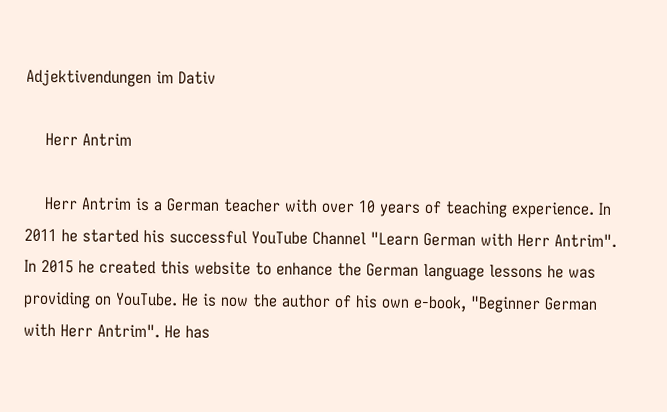Adjektivendungen im Dativ

    Herr Antrim

    Herr Antrim is a German teacher with over 10 years of teaching experience. In 2011 he started his successful YouTube Channel "Learn German with Herr Antrim". In 2015 he created this website to enhance the German language lessons he was providing on YouTube. He is now the author of his own e-book, "Beginner German with Herr Antrim". He has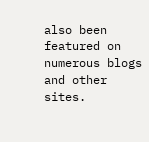also been featured on numerous blogs and other sites.